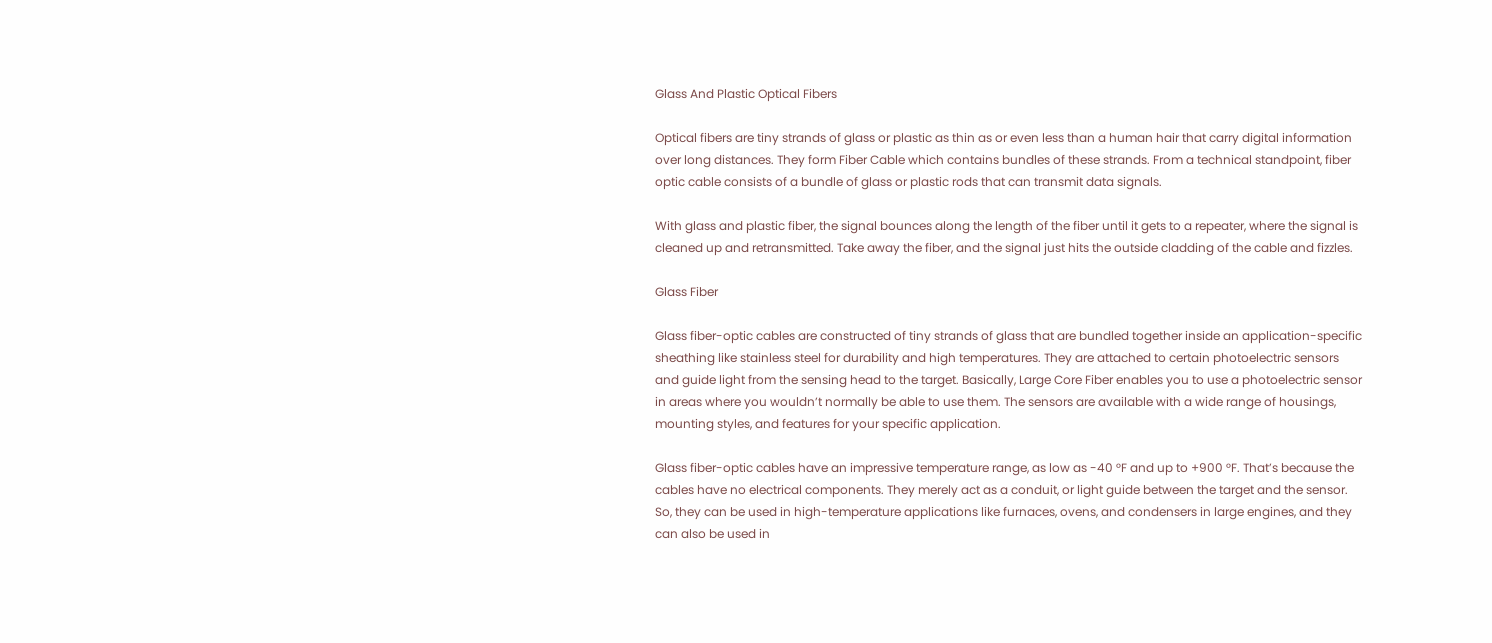Glass And Plastic Optical Fibers

Optical fibers are tiny strands of glass or plastic as thin as or even less than a human hair that carry digital information over long distances. They form Fiber Cable which contains bundles of these strands. From a technical standpoint, fiber optic cable consists of a bundle of glass or plastic rods that can transmit data signals.

With glass and plastic fiber, the signal bounces along the length of the fiber until it gets to a repeater, where the signal is cleaned up and retransmitted. Take away the fiber, and the signal just hits the outside cladding of the cable and fizzles.

Glass Fiber

Glass fiber-optic cables are constructed of tiny strands of glass that are bundled together inside an application-specific sheathing like stainless steel for durability and high temperatures. They are attached to certain photoelectric sensors and guide light from the sensing head to the target. Basically, Large Core Fiber enables you to use a photoelectric sensor in areas where you wouldn’t normally be able to use them. The sensors are available with a wide range of housings, mounting styles, and features for your specific application.

Glass fiber-optic cables have an impressive temperature range, as low as -40 °F and up to +900 °F. That’s because the cables have no electrical components. They merely act as a conduit, or light guide between the target and the sensor. So, they can be used in high-temperature applications like furnaces, ovens, and condensers in large engines, and they can also be used in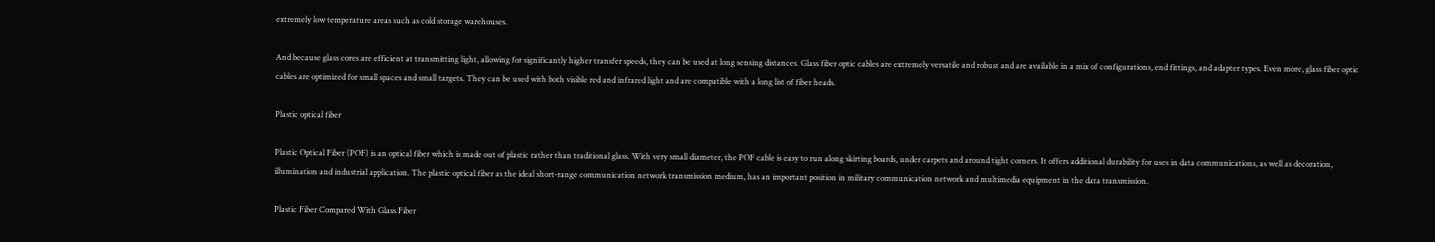extremely low temperature areas such as cold storage warehouses.

And because glass cores are efficient at transmitting light, allowing for significantly higher transfer speeds, they can be used at long sensing distances. Glass fiber optic cables are extremely versatile and robust and are available in a mix of configurations, end fittings, and adapter types. Even more, glass fiber optic cables are optimized for small spaces and small targets. They can be used with both visible red and infrared light and are compatible with a long list of fiber heads.

Plastic optical fiber

Plastic Optical Fiber (POF) is an optical fiber which is made out of plastic rather than traditional glass. With very small diameter, the POF cable is easy to run along skirting boards, under carpets and around tight corners. It offers additional durability for uses in data communications, as well as decoration, illumination and industrial application. The plastic optical fiber as the ideal short-range communication network transmission medium, has an important position in military communication network and multimedia equipment in the data transmission.

Plastic Fiber Compared With Glass Fiber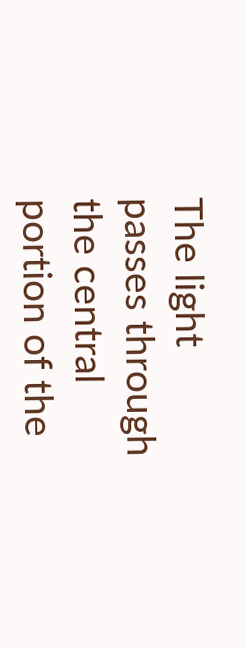The light passes through the central portion of the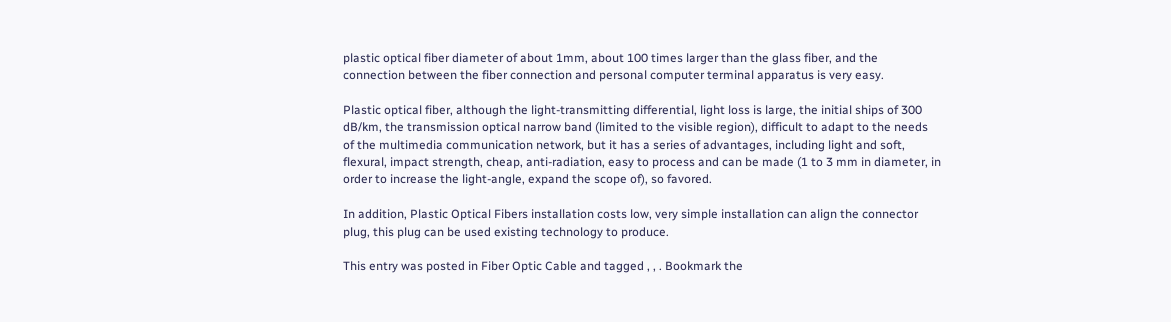plastic optical fiber diameter of about 1mm, about 100 times larger than the glass fiber, and the connection between the fiber connection and personal computer terminal apparatus is very easy.

Plastic optical fiber, although the light-transmitting differential, light loss is large, the initial ships of 300 dB/km, the transmission optical narrow band (limited to the visible region), difficult to adapt to the needs of the multimedia communication network, but it has a series of advantages, including light and soft, flexural, impact strength, cheap, anti-radiation, easy to process and can be made (1 to 3 mm in diameter, in order to increase the light-angle, expand the scope of), so favored.

In addition, Plastic Optical Fibers installation costs low, very simple installation can align the connector plug, this plug can be used existing technology to produce.

This entry was posted in Fiber Optic Cable and tagged , , . Bookmark the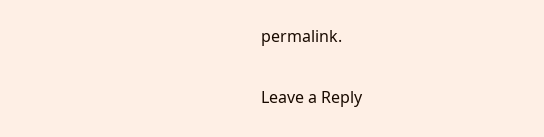permalink.

Leave a Reply